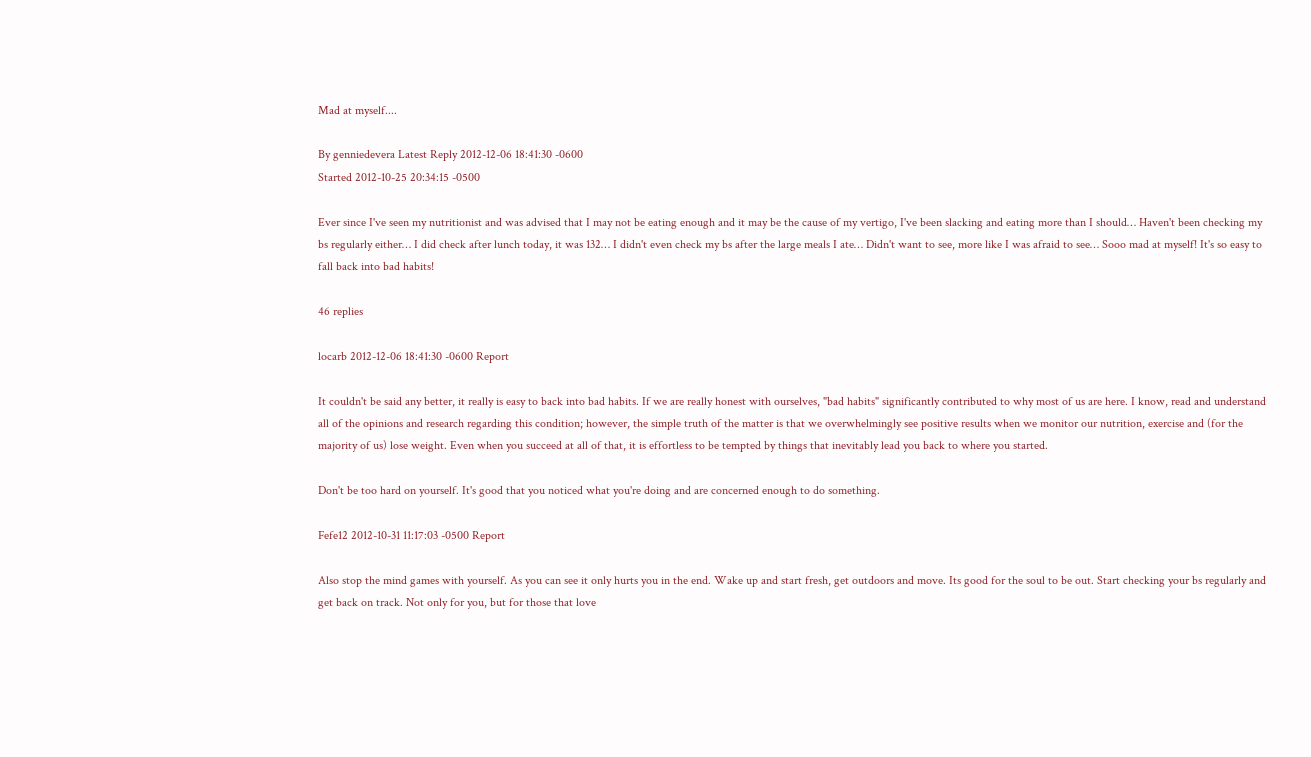Mad at myself....

By genniedevera Latest Reply 2012-12-06 18:41:30 -0600
Started 2012-10-25 20:34:15 -0500

Ever since I've seen my nutritionist and was advised that I may not be eating enough and it may be the cause of my vertigo, I've been slacking and eating more than I should… Haven't been checking my bs regularly either… I did check after lunch today, it was 132… I didn't even check my bs after the large meals I ate… Didn't want to see, more like I was afraid to see… Sooo mad at myself! It's so easy to fall back into bad habits!

46 replies

locarb 2012-12-06 18:41:30 -0600 Report

It couldn't be said any better, it really is easy to back into bad habits. If we are really honest with ourselves, "bad habits" significantly contributed to why most of us are here. I know, read and understand all of the opinions and research regarding this condition; however, the simple truth of the matter is that we overwhelmingly see positive results when we monitor our nutrition, exercise and (for the majority of us) lose weight. Even when you succeed at all of that, it is effortless to be tempted by things that inevitably lead you back to where you started.

Don't be too hard on yourself. It's good that you noticed what you're doing and are concerned enough to do something.

Fefe12 2012-10-31 11:17:03 -0500 Report

Also stop the mind games with yourself. As you can see it only hurts you in the end. Wake up and start fresh, get outdoors and move. Its good for the soul to be out. Start checking your bs regularly and get back on track. Not only for you, but for those that love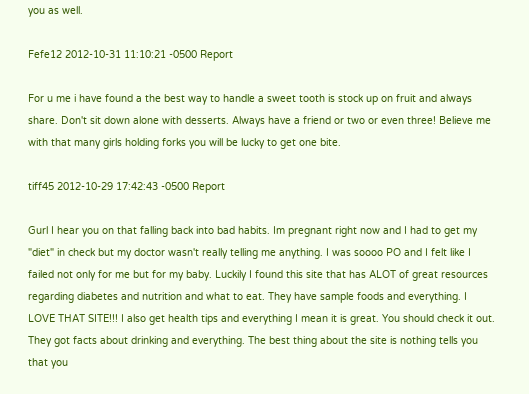you as well.

Fefe12 2012-10-31 11:10:21 -0500 Report

For u me i have found a the best way to handle a sweet tooth is stock up on fruit and always share. Don't sit down alone with desserts. Always have a friend or two or even three! Believe me with that many girls holding forks you will be lucky to get one bite.

tiff45 2012-10-29 17:42:43 -0500 Report

Gurl I hear you on that falling back into bad habits. Im pregnant right now and I had to get my "diet" in check but my doctor wasn't really telling me anything. I was soooo PO and I felt like I failed not only for me but for my baby. Luckily I found this site that has ALOT of great resources regarding diabetes and nutrition and what to eat. They have sample foods and everything. I LOVE THAT SITE!!! I also get health tips and everything I mean it is great. You should check it out. They got facts about drinking and everything. The best thing about the site is nothing tells you that you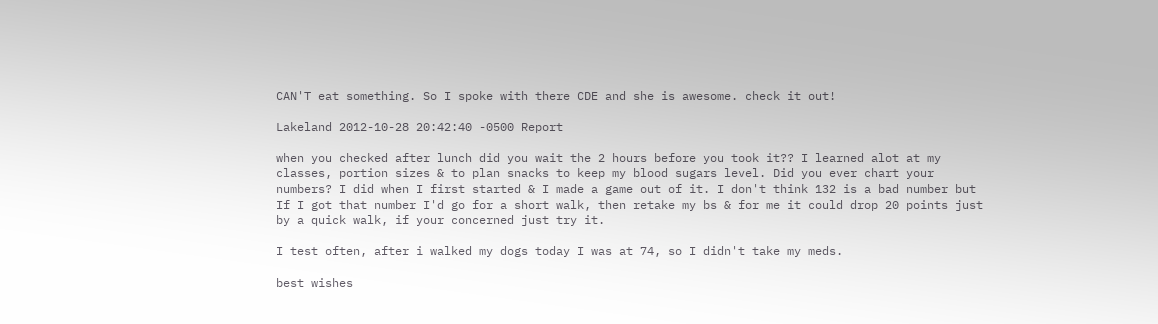CAN'T eat something. So I spoke with there CDE and she is awesome. check it out!

Lakeland 2012-10-28 20:42:40 -0500 Report

when you checked after lunch did you wait the 2 hours before you took it?? I learned alot at my classes, portion sizes & to plan snacks to keep my blood sugars level. Did you ever chart your numbers? I did when I first started & I made a game out of it. I don't think 132 is a bad number but If I got that number I'd go for a short walk, then retake my bs & for me it could drop 20 points just by a quick walk, if your concerned just try it.

I test often, after i walked my dogs today I was at 74, so I didn't take my meds.

best wishes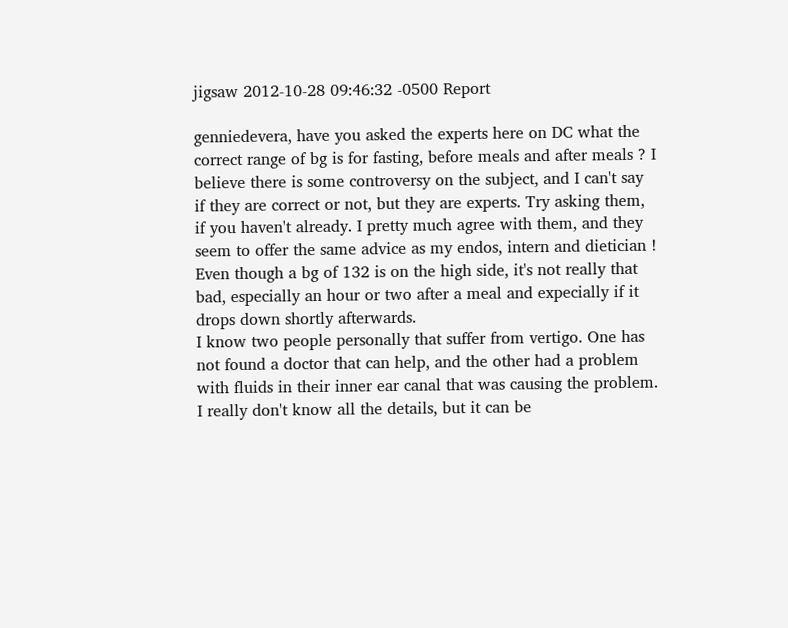jigsaw 2012-10-28 09:46:32 -0500 Report

genniedevera, have you asked the experts here on DC what the correct range of bg is for fasting, before meals and after meals ? I believe there is some controversy on the subject, and I can't say if they are correct or not, but they are experts. Try asking them, if you haven't already. I pretty much agree with them, and they seem to offer the same advice as my endos, intern and dietician !
Even though a bg of 132 is on the high side, it's not really that bad, especially an hour or two after a meal and expecially if it drops down shortly afterwards.
I know two people personally that suffer from vertigo. One has not found a doctor that can help, and the other had a problem with fluids in their inner ear canal that was causing the problem. I really don't know all the details, but it can be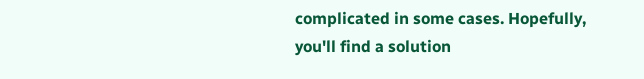complicated in some cases. Hopefully, you'll find a solution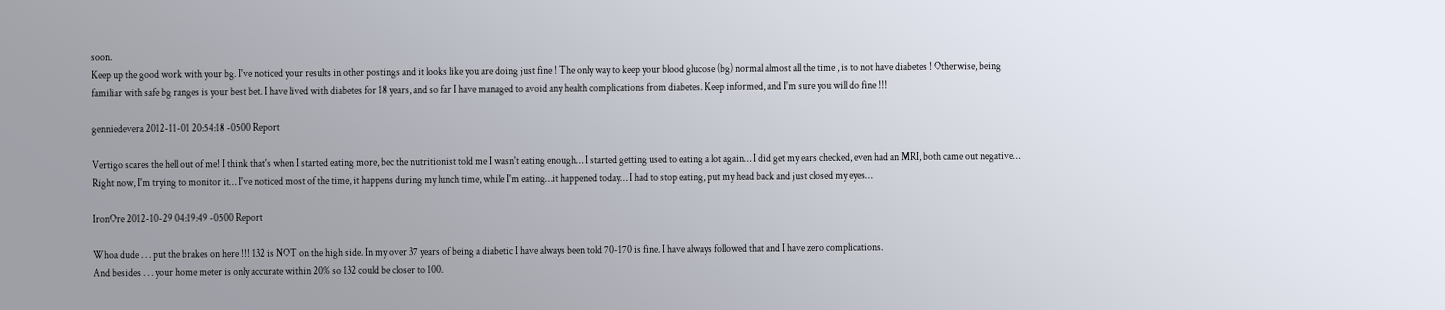soon.
Keep up the good work with your bg. I've noticed your results in other postings and it looks like you are doing just fine ! The only way to keep your blood glucose (bg) normal almost all the time , is to not have diabetes ! Otherwise, being familiar with safe bg ranges is your best bet. I have lived with diabetes for 18 years, and so far I have managed to avoid any health complications from diabetes. Keep informed, and I'm sure you will do fine !!!

genniedevera 2012-11-01 20:54:18 -0500 Report

Vertigo scares the hell out of me! I think that's when I started eating more, bec the nutritionist told me I wasn't eating enough… I started getting used to eating a lot again… I did get my ears checked, even had an MRI, both came out negative… Right now, I'm trying to monitor it… I've noticed most of the time, it happens during my lunch time, while I'm eating…it happened today… I had to stop eating, put my head back and just closed my eyes…

IronOre 2012-10-29 04:19:49 -0500 Report

Whoa dude . . . put the brakes on here !!! 132 is NOT on the high side. In my over 37 years of being a diabetic I have always been told 70-170 is fine. I have always followed that and I have zero complications.
And besides . . . your home meter is only accurate within 20% so 132 could be closer to 100.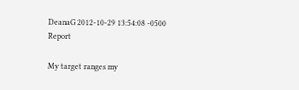DeanaG 2012-10-29 13:54:08 -0500 Report

My target ranges my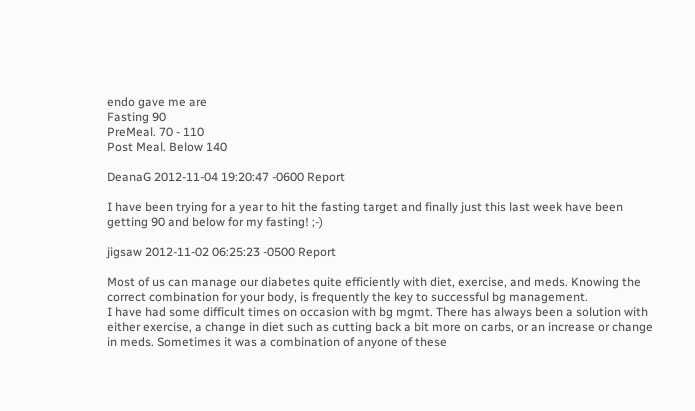endo gave me are
Fasting 90
PreMeal. 70 - 110
Post Meal. Below 140

DeanaG 2012-11-04 19:20:47 -0600 Report

I have been trying for a year to hit the fasting target and finally just this last week have been getting 90 and below for my fasting! ;-)

jigsaw 2012-11-02 06:25:23 -0500 Report

Most of us can manage our diabetes quite efficiently with diet, exercise, and meds. Knowing the correct combination for your body, is frequently the key to successful bg management.
I have had some difficult times on occasion with bg mgmt. There has always been a solution with either exercise, a change in diet such as cutting back a bit more on carbs, or an increase or change in meds. Sometimes it was a combination of anyone of these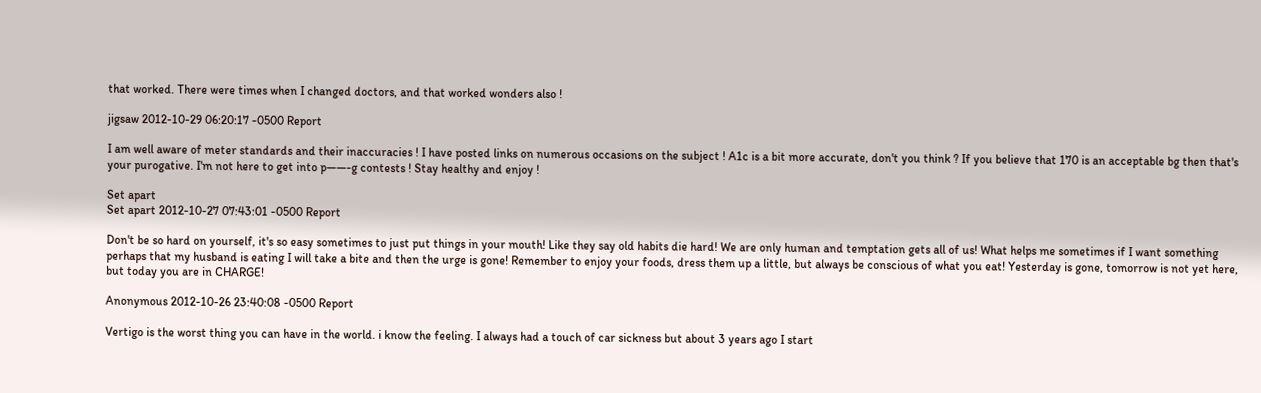that worked. There were times when I changed doctors, and that worked wonders also !

jigsaw 2012-10-29 06:20:17 -0500 Report

I am well aware of meter standards and their inaccuracies ! I have posted links on numerous occasions on the subject ! A1c is a bit more accurate, don't you think ? If you believe that 170 is an acceptable bg then that's your purogative. I'm not here to get into p——-g contests ! Stay healthy and enjoy !

Set apart
Set apart 2012-10-27 07:43:01 -0500 Report

Don't be so hard on yourself, it's so easy sometimes to just put things in your mouth! Like they say old habits die hard! We are only human and temptation gets all of us! What helps me sometimes if I want something perhaps that my husband is eating I will take a bite and then the urge is gone! Remember to enjoy your foods, dress them up a little, but always be conscious of what you eat! Yesterday is gone, tomorrow is not yet here, but today you are in CHARGE!

Anonymous 2012-10-26 23:40:08 -0500 Report

Vertigo is the worst thing you can have in the world. i know the feeling. I always had a touch of car sickness but about 3 years ago I start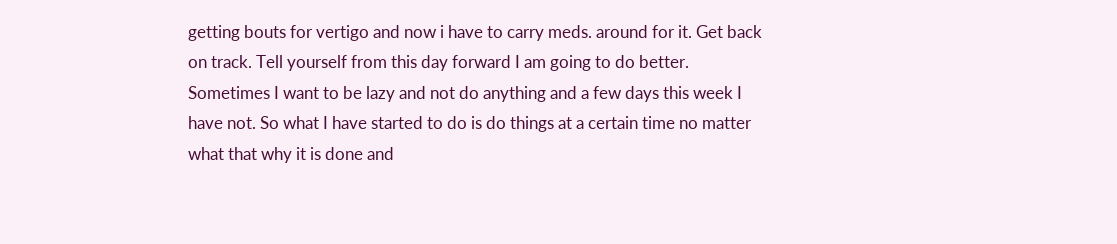getting bouts for vertigo and now i have to carry meds. around for it. Get back on track. Tell yourself from this day forward I am going to do better. Sometimes I want to be lazy and not do anything and a few days this week I have not. So what I have started to do is do things at a certain time no matter what that why it is done and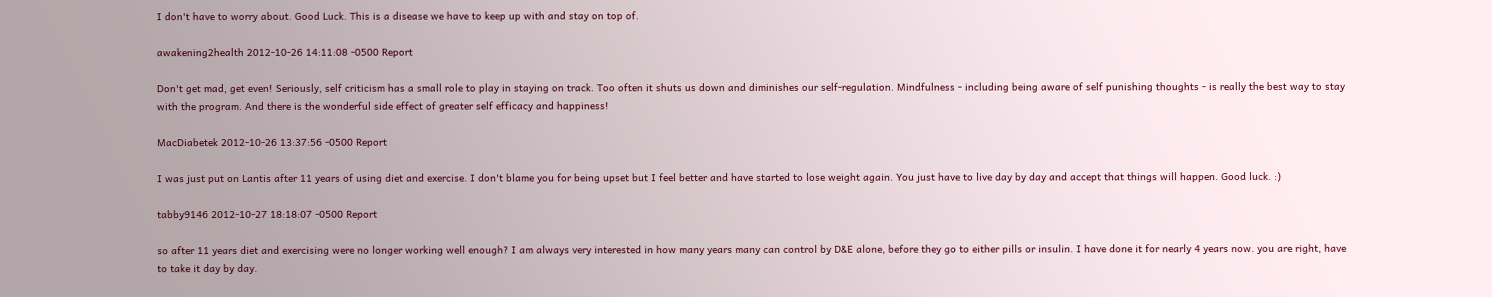I don't have to worry about. Good Luck. This is a disease we have to keep up with and stay on top of.

awakening2health 2012-10-26 14:11:08 -0500 Report

Don't get mad, get even! Seriously, self criticism has a small role to play in staying on track. Too often it shuts us down and diminishes our self-regulation. Mindfulness - including being aware of self punishing thoughts - is really the best way to stay with the program. And there is the wonderful side effect of greater self efficacy and happiness!

MacDiabetek 2012-10-26 13:37:56 -0500 Report

I was just put on Lantis after 11 years of using diet and exercise. I don't blame you for being upset but I feel better and have started to lose weight again. You just have to live day by day and accept that things will happen. Good luck. :)

tabby9146 2012-10-27 18:18:07 -0500 Report

so after 11 years diet and exercising were no longer working well enough? I am always very interested in how many years many can control by D&E alone, before they go to either pills or insulin. I have done it for nearly 4 years now. you are right, have to take it day by day.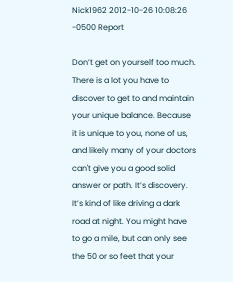Nick1962 2012-10-26 10:08:26 -0500 Report

Don’t get on yourself too much. There is a lot you have to discover to get to and maintain your unique balance. Because it is unique to you, none of us, and likely many of your doctors can't give you a good solid answer or path. It’s discovery.
It’s kind of like driving a dark road at night. You might have to go a mile, but can only see the 50 or so feet that your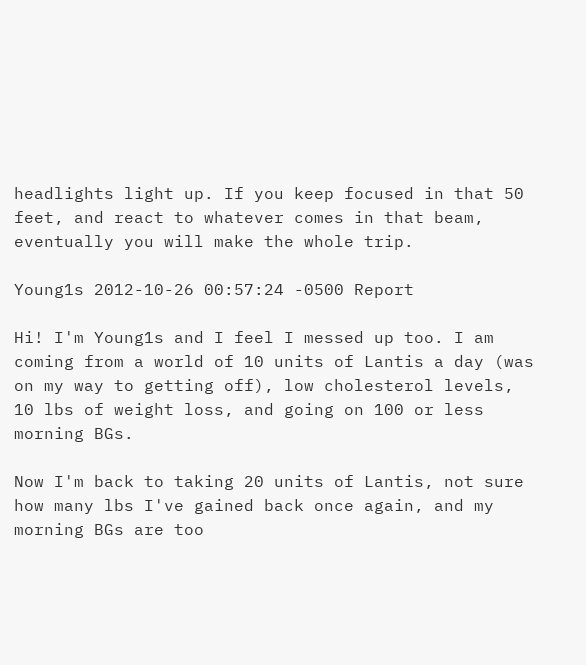headlights light up. If you keep focused in that 50 feet, and react to whatever comes in that beam, eventually you will make the whole trip.

Young1s 2012-10-26 00:57:24 -0500 Report

Hi! I'm Young1s and I feel I messed up too. I am coming from a world of 10 units of Lantis a day (was on my way to getting off), low cholesterol levels, 10 lbs of weight loss, and going on 100 or less morning BGs.

Now I'm back to taking 20 units of Lantis, not sure how many lbs I've gained back once again, and my morning BGs are too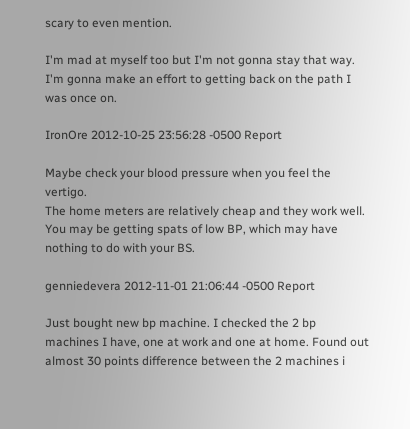scary to even mention.

I'm mad at myself too but I'm not gonna stay that way. I'm gonna make an effort to getting back on the path I was once on.

IronOre 2012-10-25 23:56:28 -0500 Report

Maybe check your blood pressure when you feel the vertigo.
The home meters are relatively cheap and they work well.
You may be getting spats of low BP, which may have nothing to do with your BS.

genniedevera 2012-11-01 21:06:44 -0500 Report

Just bought new bp machine. I checked the 2 bp machines I have, one at work and one at home. Found out almost 30 points difference between the 2 machines i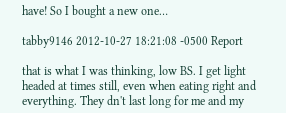have! So I bought a new one…

tabby9146 2012-10-27 18:21:08 -0500 Report

that is what I was thinking, low BS. I get light headed at times still, even when eating right and everything. They dn't last long for me and my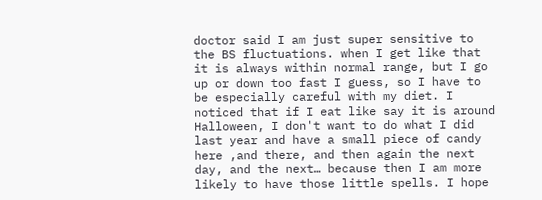doctor said I am just super sensitive to the BS fluctuations. when I get like that it is always within normal range, but I go up or down too fast I guess, so I have to be especially careful with my diet. I noticed that if I eat like say it is around Halloween, I don't want to do what I did last year and have a small piece of candy here ,and there, and then again the next day, and the next… because then I am more likely to have those little spells. I hope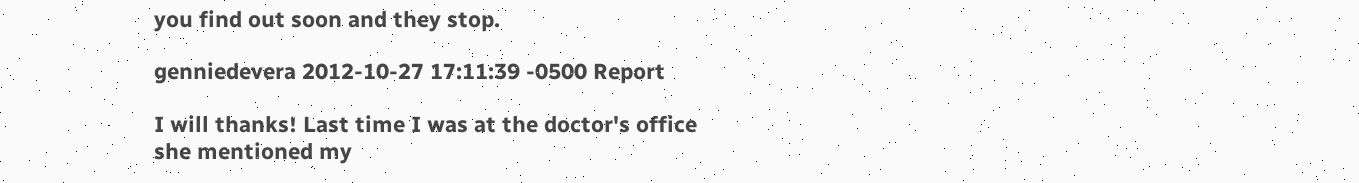you find out soon and they stop.

genniedevera 2012-10-27 17:11:39 -0500 Report

I will thanks! Last time I was at the doctor's office she mentioned my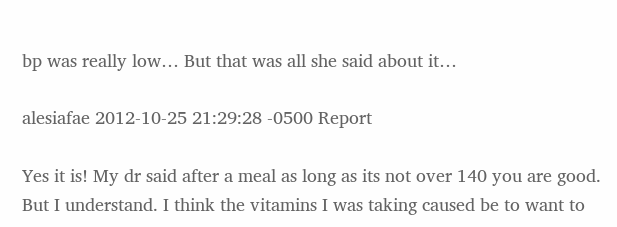bp was really low… But that was all she said about it…

alesiafae 2012-10-25 21:29:28 -0500 Report

Yes it is! My dr said after a meal as long as its not over 140 you are good. But I understand. I think the vitamins I was taking caused be to want to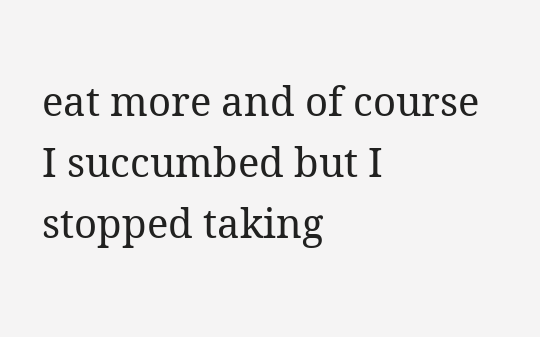eat more and of course I succumbed but I stopped taking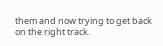them and now trying to get back on the right track.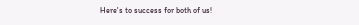Here's to success for both of us!